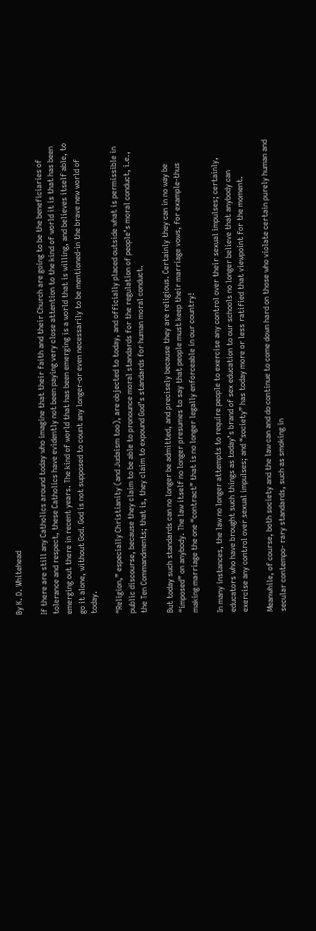By K. D. Whitehead

If there are still any Catholics around today who imagine that their faith and their Church are going to be the beneficiaries of tolerance and respect, these Catholics have evidently not been paying very close attention to the kind of world it is that has been emerging out there in recent years. The kind of world that has been emerging is a world that is willing, and believes itself able, to go it alone, without God. God is not supposed to count any longer-or even necessarily to be mentioned-in the brave new world of today.

“Religion,” especially Christianity (and Judaism too), are objected to today, and officially placed outside what is permissible in public discourse, because they claim to be able to pronounce moral standards for the regulation of people’s moral conduct, i.e., the Ten Commandments; that is, they claim to expound God’s standards for human moral conduct.

But today such standards can no longer be admitted, and precisely because they are religious. Certainly they can in no way be “imposed” on anybody. The law itself no longer presumes to say that people must keep their marriage vows, for example-thus making marriage the one “contract” that is no longer legally enforceable in our country!

In many instances, the law no longer attempts to require people to exercise any control over their sexual impulses; certainly, educators who have brought such things as today’s brand of sex education to our schools no longer believe that anybody can exercise any control over sexual impulses; and “society” has today more or less ratified that viewpoint for the moment.

Meanwhile, of course, both society and the law can and do continue to come down hard on those who violate certain purely human and secular contempo- rary standards, such as smoking in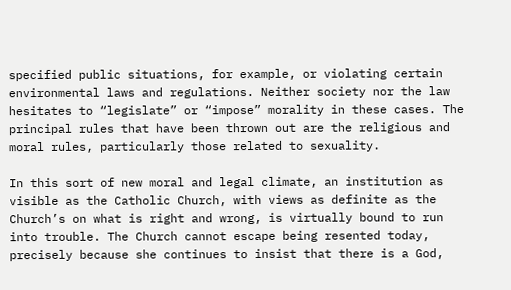specified public situations, for example, or violating certain environmental laws and regulations. Neither society nor the law hesitates to “legislate” or “impose” morality in these cases. The principal rules that have been thrown out are the religious and moral rules, particularly those related to sexuality.

In this sort of new moral and legal climate, an institution as visible as the Catholic Church, with views as definite as the Church’s on what is right and wrong, is virtually bound to run into trouble. The Church cannot escape being resented today, precisely because she continues to insist that there is a God,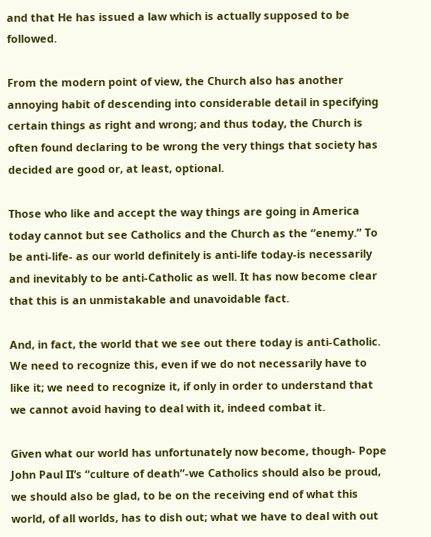and that He has issued a law which is actually supposed to be followed.

From the modern point of view, the Church also has another annoying habit of descending into considerable detail in specifying certain things as right and wrong; and thus today, the Church is often found declaring to be wrong the very things that society has decided are good or, at least, optional.

Those who like and accept the way things are going in America today cannot but see Catholics and the Church as the “enemy.” To be anti-life- as our world definitely is anti-life today-is necessarily and inevitably to be anti-Catholic as well. It has now become clear that this is an unmistakable and unavoidable fact.

And, in fact, the world that we see out there today is anti-Catholic. We need to recognize this, even if we do not necessarily have to like it; we need to recognize it, if only in order to understand that we cannot avoid having to deal with it, indeed combat it.

Given what our world has unfortunately now become, though- Pope John Paul II’s “culture of death”-we Catholics should also be proud, we should also be glad, to be on the receiving end of what this world, of all worlds, has to dish out; what we have to deal with out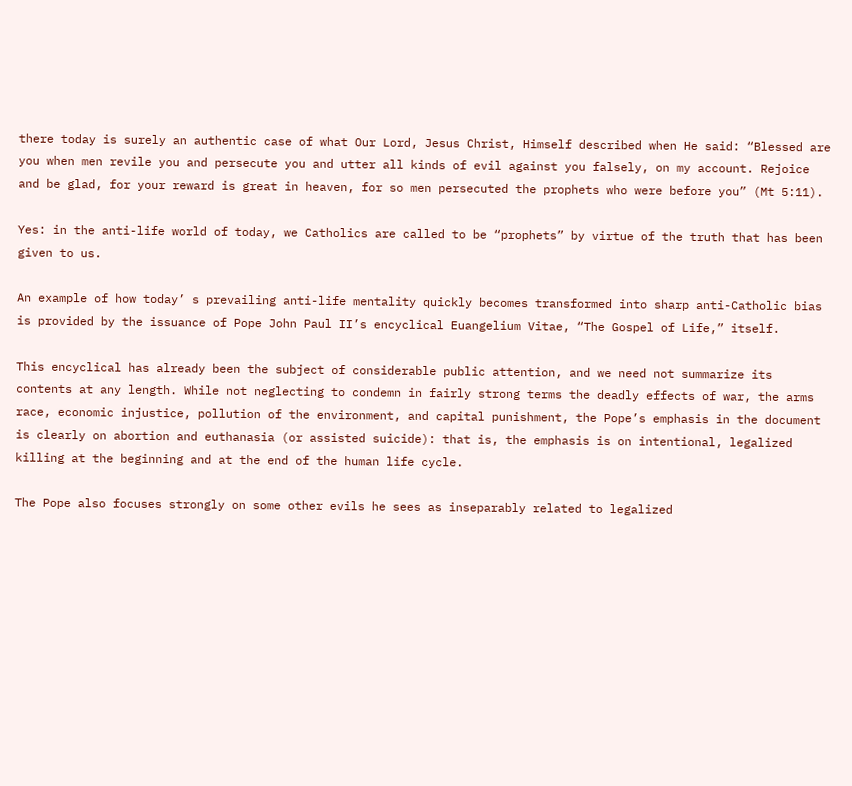there today is surely an authentic case of what Our Lord, Jesus Christ, Himself described when He said: “Blessed are you when men revile you and persecute you and utter all kinds of evil against you falsely, on my account. Rejoice and be glad, for your reward is great in heaven, for so men persecuted the prophets who were before you” (Mt 5:11).

Yes: in the anti-life world of today, we Catholics are called to be “prophets” by virtue of the truth that has been given to us.

An example of how today’ s prevailing anti-life mentality quickly becomes transformed into sharp anti-Catholic bias is provided by the issuance of Pope John Paul II’s encyclical Euangelium Vitae, “The Gospel of Life,” itself.

This encyclical has already been the subject of considerable public attention, and we need not summarize its contents at any length. While not neglecting to condemn in fairly strong terms the deadly effects of war, the arms race, economic injustice, pollution of the environment, and capital punishment, the Pope’s emphasis in the document is clearly on abortion and euthanasia (or assisted suicide): that is, the emphasis is on intentional, legalized killing at the beginning and at the end of the human life cycle.

The Pope also focuses strongly on some other evils he sees as inseparably related to legalized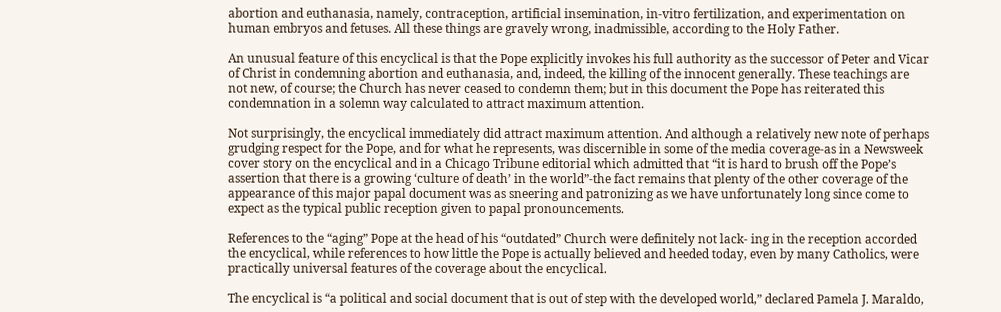abortion and euthanasia, namely, contraception, artificial insemination, in-vitro fertilization, and experimentation on human embryos and fetuses. All these things are gravely wrong, inadmissible, according to the Holy Father.

An unusual feature of this encyclical is that the Pope explicitly invokes his full authority as the successor of Peter and Vicar of Christ in condemning abortion and euthanasia, and, indeed, the killing of the innocent generally. These teachings are not new, of course; the Church has never ceased to condemn them; but in this document the Pope has reiterated this condemnation in a solemn way calculated to attract maximum attention.

Not surprisingly, the encyclical immediately did attract maximum attention. And although a relatively new note of perhaps grudging respect for the Pope, and for what he represents, was discernible in some of the media coverage-as in a Newsweek cover story on the encyclical and in a Chicago Tribune editorial which admitted that “it is hard to brush off the Pope’s assertion that there is a growing ‘culture of death’ in the world”-the fact remains that plenty of the other coverage of the appearance of this major papal document was as sneering and patronizing as we have unfortunately long since come to expect as the typical public reception given to papal pronouncements.

References to the “aging” Pope at the head of his “outdated” Church were definitely not lack- ing in the reception accorded the encyclical, while references to how little the Pope is actually believed and heeded today, even by many Catholics, were practically universal features of the coverage about the encyclical.

The encyclical is “a political and social document that is out of step with the developed world,” declared Pamela J. Maraldo,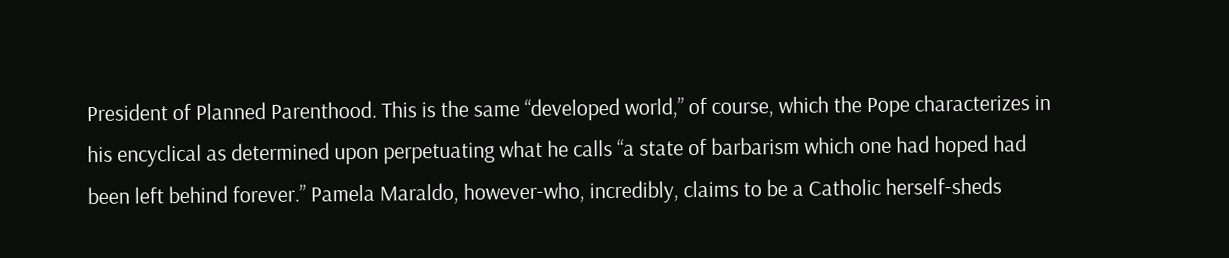President of Planned Parenthood. This is the same “developed world,” of course, which the Pope characterizes in his encyclical as determined upon perpetuating what he calls “a state of barbarism which one had hoped had been left behind forever.” Pamela Maraldo, however-who, incredibly, claims to be a Catholic herself-sheds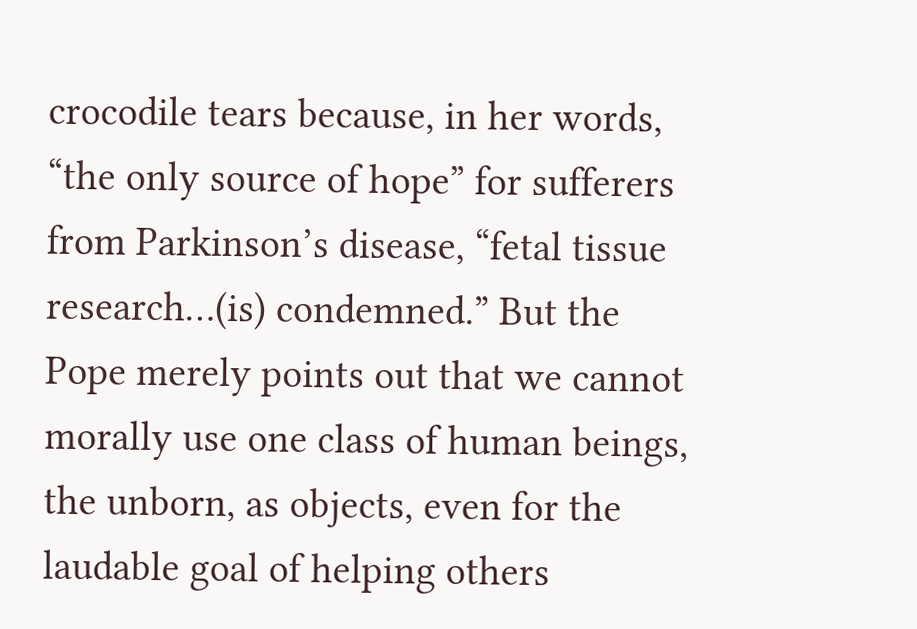crocodile tears because, in her words, “the only source of hope” for sufferers from Parkinson’s disease, “fetal tissue research…(is) condemned.” But the Pope merely points out that we cannot morally use one class of human beings, the unborn, as objects, even for the laudable goal of helping others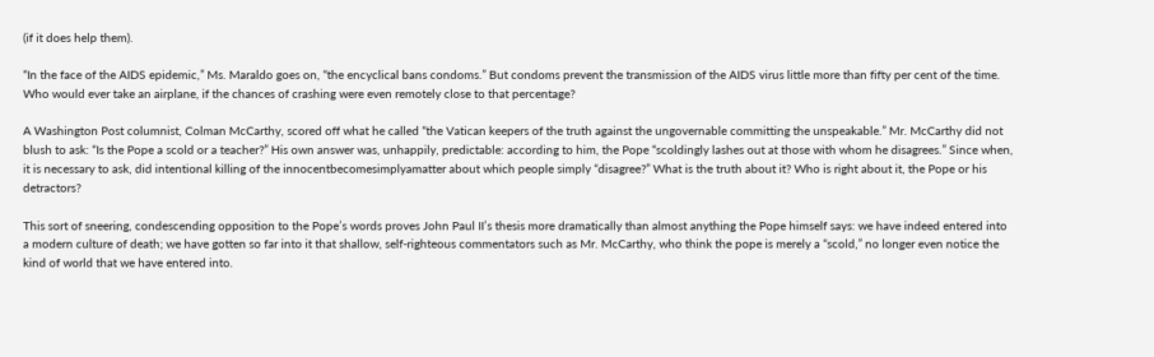(if it does help them).

“In the face of the AIDS epidemic,” Ms. Maraldo goes on, “the encyclical bans condoms.” But condoms prevent the transmission of the AIDS virus little more than fifty per cent of the time. Who would ever take an airplane, if the chances of crashing were even remotely close to that percentage?

A Washington Post columnist, Colman McCarthy, scored off what he called “the Vatican keepers of the truth against the ungovernable committing the unspeakable.” Mr. McCarthy did not blush to ask: “Is the Pope a scold or a teacher?” His own answer was, unhappily, predictable: according to him, the Pope “scoldingly lashes out at those with whom he disagrees.” Since when, it is necessary to ask, did intentional killing of the innocentbecomesimplyamatter about which people simply “disagree?” What is the truth about it? Who is right about it, the Pope or his detractors?

This sort of sneering, condescending opposition to the Pope’s words proves John Paul II’s thesis more dramatically than almost anything the Pope himself says: we have indeed entered into a modern culture of death; we have gotten so far into it that shallow, self-righteous commentators such as Mr. McCarthy, who think the pope is merely a “scold,” no longer even notice the kind of world that we have entered into.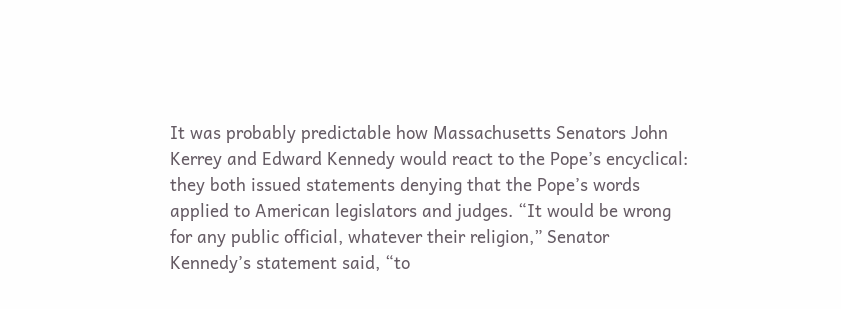It was probably predictable how Massachusetts Senators John Kerrey and Edward Kennedy would react to the Pope’s encyclical: they both issued statements denying that the Pope’s words applied to American legislators and judges. “It would be wrong for any public official, whatever their religion,” Senator Kennedy’s statement said, “to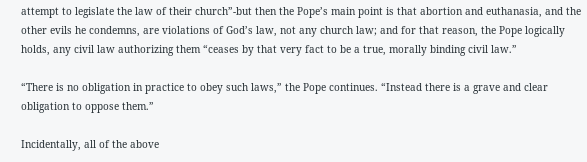attempt to legislate the law of their church”-but then the Pope’s main point is that abortion and euthanasia, and the other evils he condemns, are violations of God’s law, not any church law; and for that reason, the Pope logically holds, any civil law authorizing them “ceases by that very fact to be a true, morally binding civil law.”

“There is no obligation in practice to obey such laws,” the Pope continues. “Instead there is a grave and clear obligation to oppose them.”

Incidentally, all of the above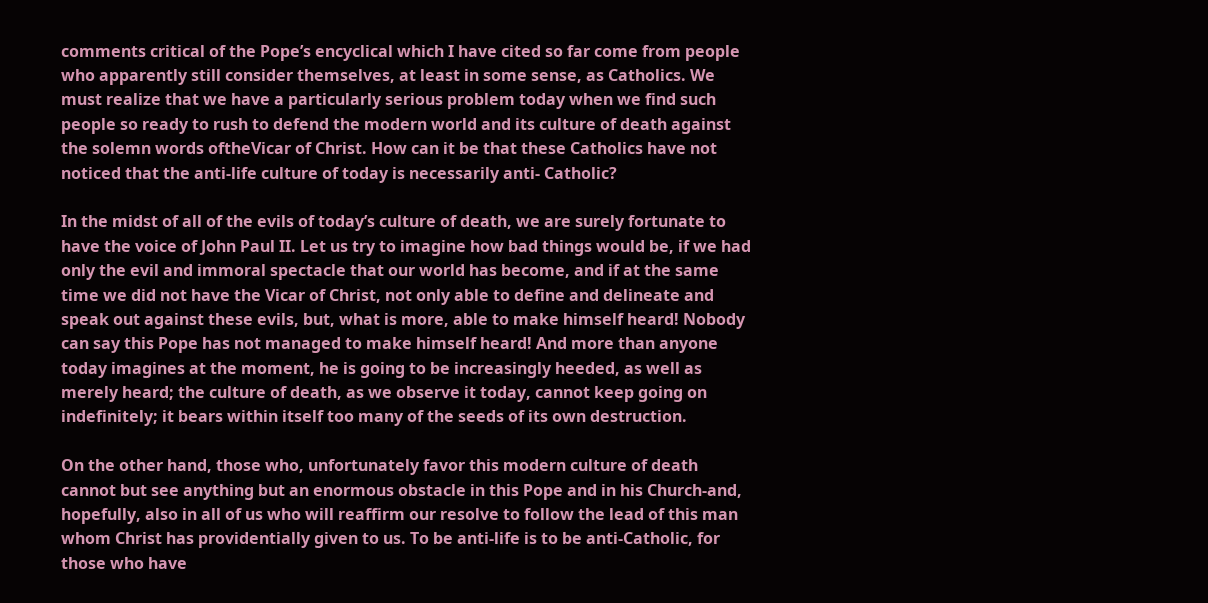comments critical of the Pope’s encyclical which I have cited so far come from people who apparently still consider themselves, at least in some sense, as Catholics. We must realize that we have a particularly serious problem today when we find such people so ready to rush to defend the modern world and its culture of death against the solemn words oftheVicar of Christ. How can it be that these Catholics have not noticed that the anti-life culture of today is necessarily anti- Catholic?

In the midst of all of the evils of today’s culture of death, we are surely fortunate to have the voice of John Paul II. Let us try to imagine how bad things would be, if we had only the evil and immoral spectacle that our world has become, and if at the same time we did not have the Vicar of Christ, not only able to define and delineate and speak out against these evils, but, what is more, able to make himself heard! Nobody can say this Pope has not managed to make himself heard! And more than anyone today imagines at the moment, he is going to be increasingly heeded, as well as merely heard; the culture of death, as we observe it today, cannot keep going on indefinitely; it bears within itself too many of the seeds of its own destruction.

On the other hand, those who, unfortunately favor this modern culture of death cannot but see anything but an enormous obstacle in this Pope and in his Church-and, hopefully, also in all of us who will reaffirm our resolve to follow the lead of this man whom Christ has providentially given to us. To be anti-life is to be anti-Catholic, for those who have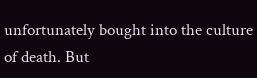unfortunately bought into the culture of death. But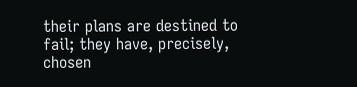their plans are destined to fail; they have, precisely, chosen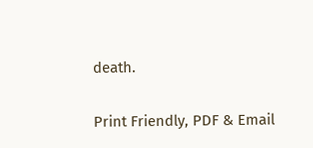death.

Print Friendly, PDF & Email